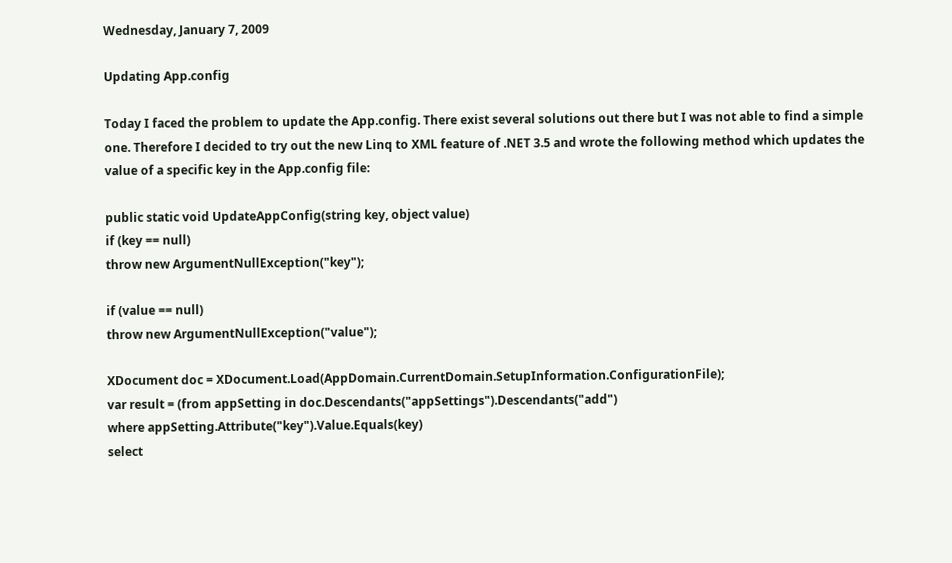Wednesday, January 7, 2009

Updating App.config

Today I faced the problem to update the App.config. There exist several solutions out there but I was not able to find a simple one. Therefore I decided to try out the new Linq to XML feature of .NET 3.5 and wrote the following method which updates the value of a specific key in the App.config file:

public static void UpdateAppConfig(string key, object value)
if (key == null)
throw new ArgumentNullException("key");

if (value == null)
throw new ArgumentNullException("value");

XDocument doc = XDocument.Load(AppDomain.CurrentDomain.SetupInformation.ConfigurationFile);
var result = (from appSetting in doc.Descendants("appSettings").Descendants("add")
where appSetting.Attribute("key").Value.Equals(key)
select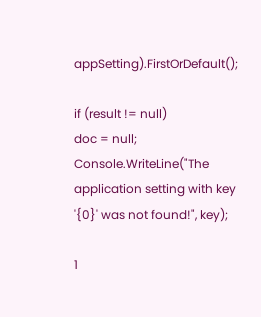appSetting).FirstOrDefault();

if (result != null)
doc = null;
Console.WriteLine("The application setting with key '{0}' was not found!", key);

1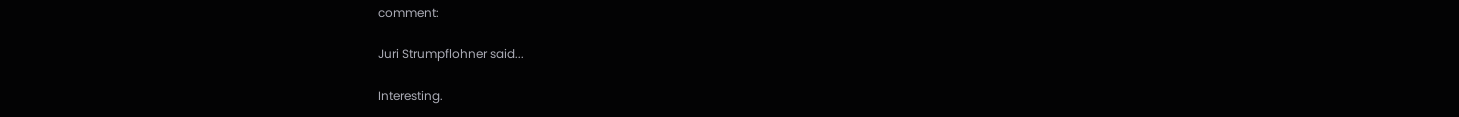comment:

Juri Strumpflohner said...

Interesting.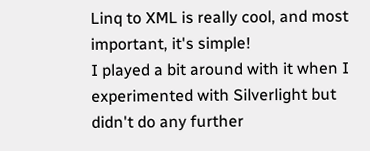Linq to XML is really cool, and most important, it's simple!
I played a bit around with it when I experimented with Silverlight but didn't do any further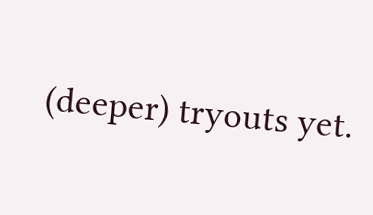(deeper) tryouts yet.